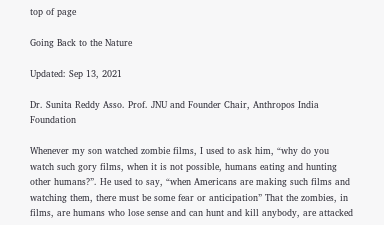top of page

Going Back to the Nature

Updated: Sep 13, 2021

Dr. Sunita Reddy Asso. Prof. JNU and Founder Chair, Anthropos India Foundation

Whenever my son watched zombie films, I used to ask him, “why do you watch such gory films, when it is not possible, humans eating and hunting other humans?”. He used to say, “when Americans are making such films and watching them, there must be some fear or anticipation” That the zombies, in films, are humans who lose sense and can hunt and kill anybody, are attacked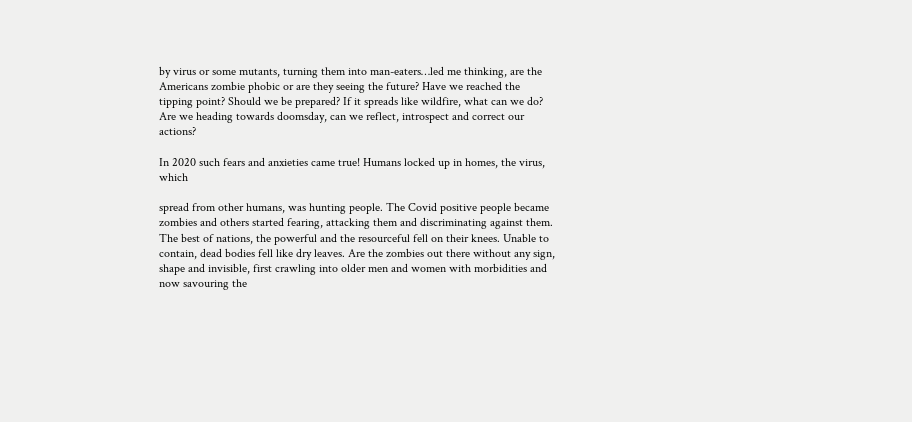by virus or some mutants, turning them into man-eaters…led me thinking, are the Americans zombie phobic or are they seeing the future? Have we reached the tipping point? Should we be prepared? If it spreads like wildfire, what can we do? Are we heading towards doomsday, can we reflect, introspect and correct our actions?

In 2020 such fears and anxieties came true! Humans locked up in homes, the virus, which

spread from other humans, was hunting people. The Covid positive people became zombies and others started fearing, attacking them and discriminating against them. The best of nations, the powerful and the resourceful fell on their knees. Unable to contain, dead bodies fell like dry leaves. Are the zombies out there without any sign, shape and invisible, first crawling into older men and women with morbidities and now savouring the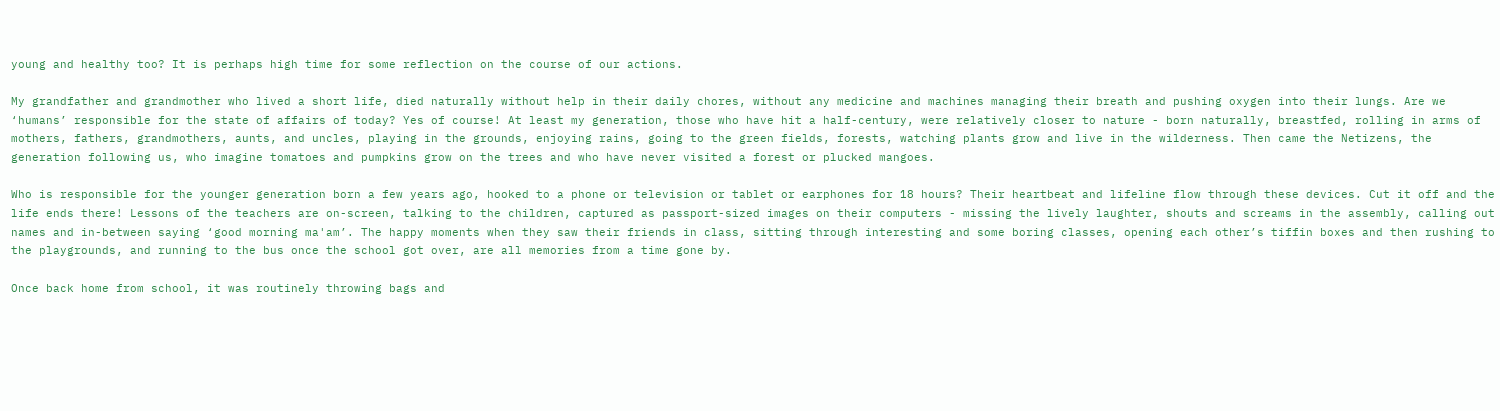young and healthy too? It is perhaps high time for some reflection on the course of our actions.

My grandfather and grandmother who lived a short life, died naturally without help in their daily chores, without any medicine and machines managing their breath and pushing oxygen into their lungs. Are we ‘humans’ responsible for the state of affairs of today? Yes of course! At least my generation, those who have hit a half-century, were relatively closer to nature - born naturally, breastfed, rolling in arms of mothers, fathers, grandmothers, aunts, and uncles, playing in the grounds, enjoying rains, going to the green fields, forests, watching plants grow and live in the wilderness. Then came the Netizens, the generation following us, who imagine tomatoes and pumpkins grow on the trees and who have never visited a forest or plucked mangoes.

Who is responsible for the younger generation born a few years ago, hooked to a phone or television or tablet or earphones for 18 hours? Their heartbeat and lifeline flow through these devices. Cut it off and the life ends there! Lessons of the teachers are on-screen, talking to the children, captured as passport-sized images on their computers - missing the lively laughter, shouts and screams in the assembly, calling out names and in-between saying ‘good morning ma'am’. The happy moments when they saw their friends in class, sitting through interesting and some boring classes, opening each other’s tiffin boxes and then rushing to the playgrounds, and running to the bus once the school got over, are all memories from a time gone by.

Once back home from school, it was routinely throwing bags and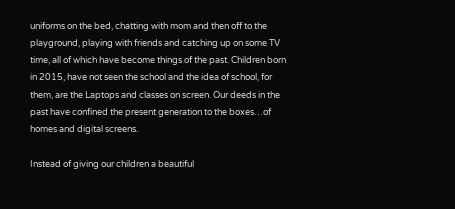uniforms on the bed, chatting with mom and then off to the playground, playing with friends and catching up on some TV time, all of which have become things of the past. Children born in 2015, have not seen the school and the idea of school, for them, are the Laptops and classes on screen. Our deeds in the past have confined the present generation to the boxes…of homes and digital screens.

Instead of giving our children a beautiful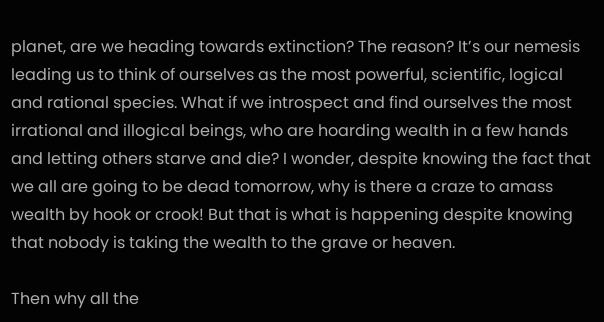planet, are we heading towards extinction? The reason? It’s our nemesis leading us to think of ourselves as the most powerful, scientific, logical and rational species. What if we introspect and find ourselves the most irrational and illogical beings, who are hoarding wealth in a few hands and letting others starve and die? I wonder, despite knowing the fact that we all are going to be dead tomorrow, why is there a craze to amass wealth by hook or crook! But that is what is happening despite knowing that nobody is taking the wealth to the grave or heaven.

Then why all the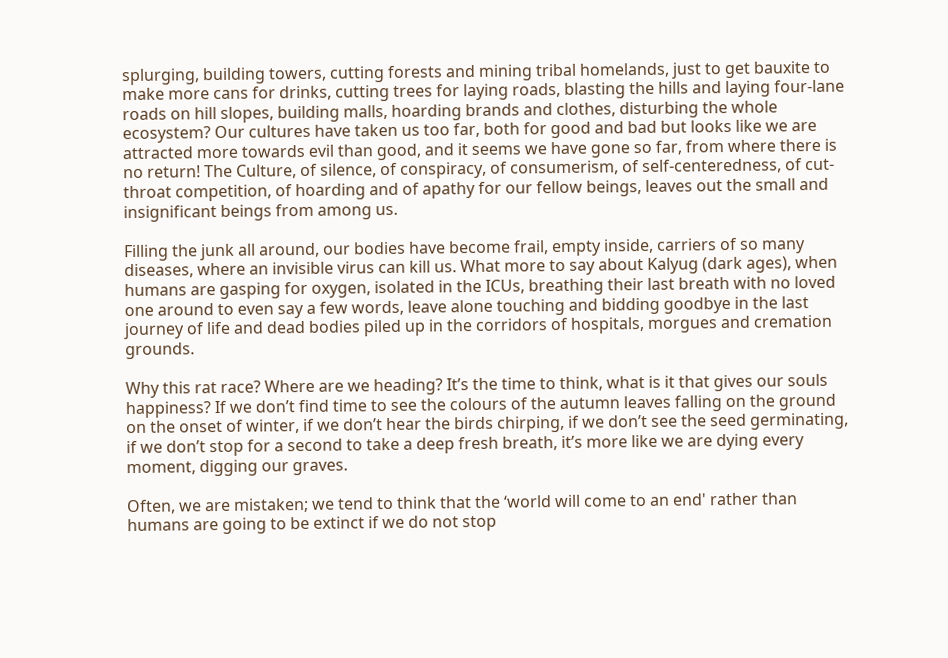splurging, building towers, cutting forests and mining tribal homelands, just to get bauxite to make more cans for drinks, cutting trees for laying roads, blasting the hills and laying four-lane roads on hill slopes, building malls, hoarding brands and clothes, disturbing the whole ecosystem? Our cultures have taken us too far, both for good and bad but looks like we are attracted more towards evil than good, and it seems we have gone so far, from where there is no return! The Culture, of silence, of conspiracy, of consumerism, of self-centeredness, of cut-throat competition, of hoarding and of apathy for our fellow beings, leaves out the small and insignificant beings from among us.

Filling the junk all around, our bodies have become frail, empty inside, carriers of so many diseases, where an invisible virus can kill us. What more to say about Kalyug (dark ages), when humans are gasping for oxygen, isolated in the ICUs, breathing their last breath with no loved one around to even say a few words, leave alone touching and bidding goodbye in the last journey of life and dead bodies piled up in the corridors of hospitals, morgues and cremation grounds.

Why this rat race? Where are we heading? It’s the time to think, what is it that gives our souls happiness? If we don’t find time to see the colours of the autumn leaves falling on the ground on the onset of winter, if we don’t hear the birds chirping, if we don’t see the seed germinating, if we don’t stop for a second to take a deep fresh breath, it’s more like we are dying every moment, digging our graves.

Often, we are mistaken; we tend to think that the ‘world will come to an end' rather than humans are going to be extinct if we do not stop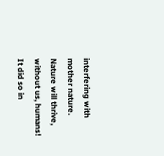interfering with mother nature. Nature will thrive, without us, humans! It did so in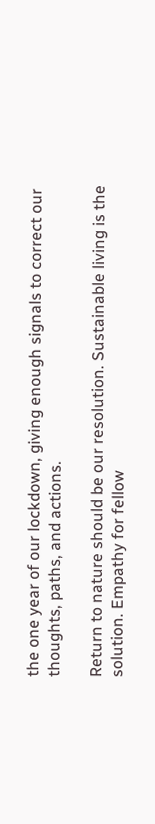the one year of our lockdown, giving enough signals to correct our thoughts, paths, and actions.

Return to nature should be our resolution. Sustainable living is the solution. Empathy for fellow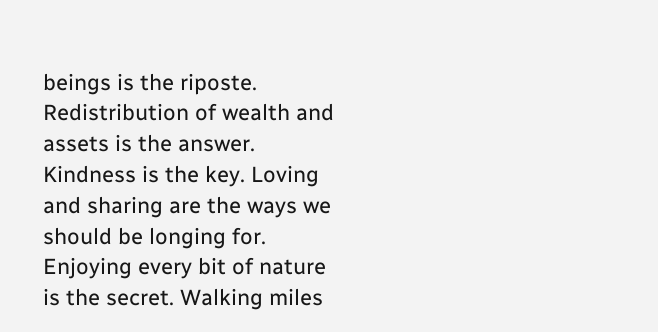beings is the riposte. Redistribution of wealth and assets is the answer. Kindness is the key. Loving and sharing are the ways we should be longing for. Enjoying every bit of nature is the secret. Walking miles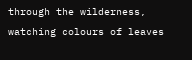through the wilderness, watching colours of leaves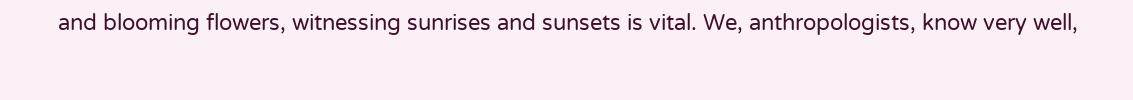and blooming flowers, witnessing sunrises and sunsets is vital. We, anthropologists, know very well,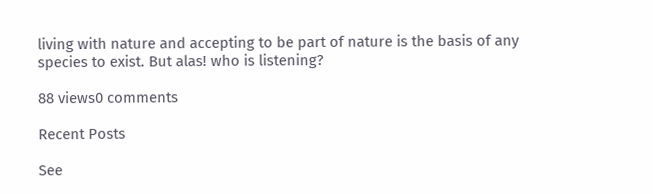living with nature and accepting to be part of nature is the basis of any species to exist. But alas! who is listening?

88 views0 comments

Recent Posts

See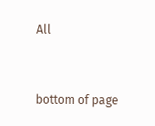All


bottom of page